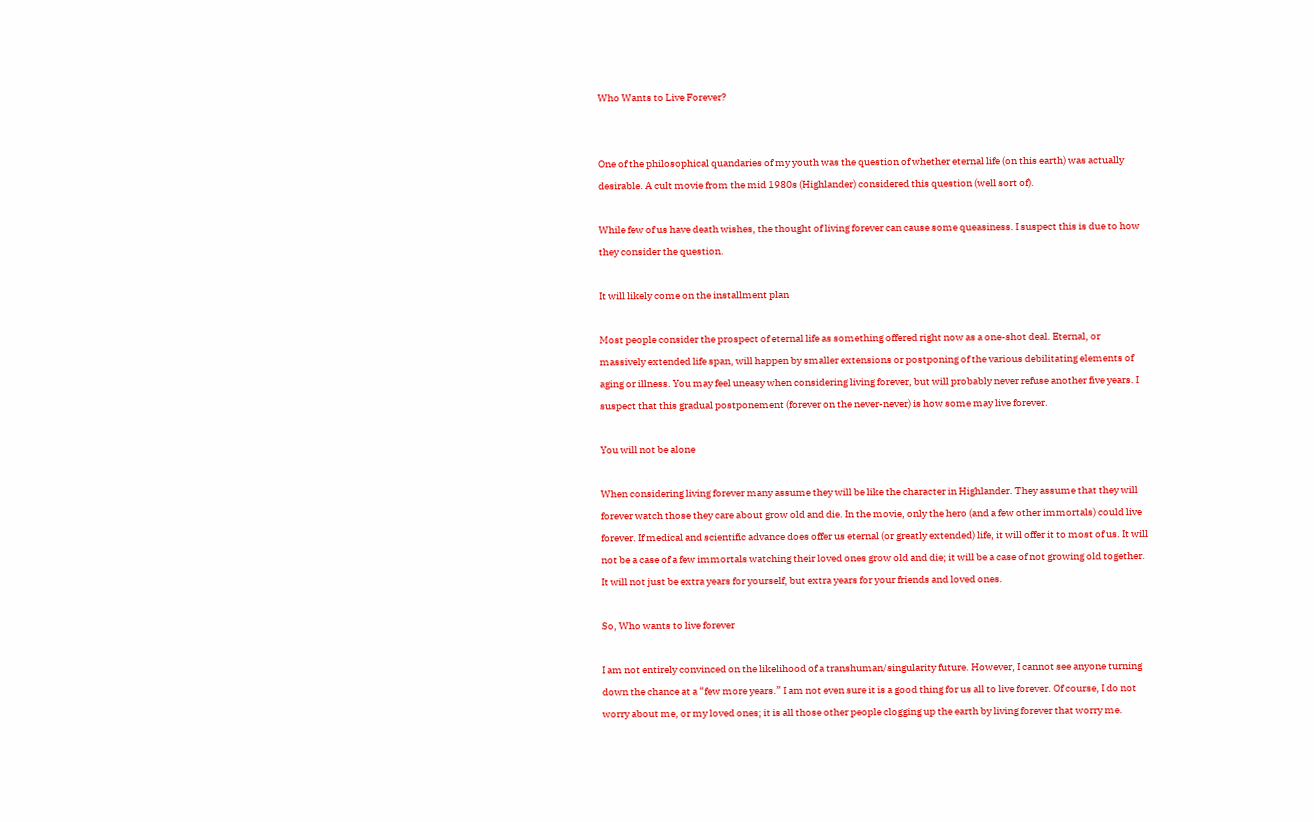Who Wants to Live Forever?


One of the philosophical quandaries of my youth was the question of whether eternal life (on this earth) was actually desirable. A cult movie from the mid 1980s (Highlander) considered this question (well sort of).

While few of us have death wishes, the thought of living forever can cause some queasiness. I suspect this is due to how they consider the question.

It will likely come on the installment plan

Most people consider the prospect of eternal life as something offered right now as a one-shot deal. Eternal, or massively extended life span, will happen by smaller extensions or postponing of the various debilitating elements of aging or illness. You may feel uneasy when considering living forever, but will probably never refuse another five years. I suspect that this gradual postponement (forever on the never-never) is how some may live forever.

You will not be alone

When considering living forever many assume they will be like the character in Highlander. They assume that they will forever watch those they care about grow old and die. In the movie, only the hero (and a few other immortals) could live forever. If medical and scientific advance does offer us eternal (or greatly extended) life, it will offer it to most of us. It will not be a case of a few immortals watching their loved ones grow old and die; it will be a case of not growing old together. It will not just be extra years for yourself, but extra years for your friends and loved ones.

So, Who wants to live forever

I am not entirely convinced on the likelihood of a transhuman/singularity future. However, I cannot see anyone turning down the chance at a “few more years.” I am not even sure it is a good thing for us all to live forever. Of course, I do not worry about me, or my loved ones; it is all those other people clogging up the earth by living forever that worry me.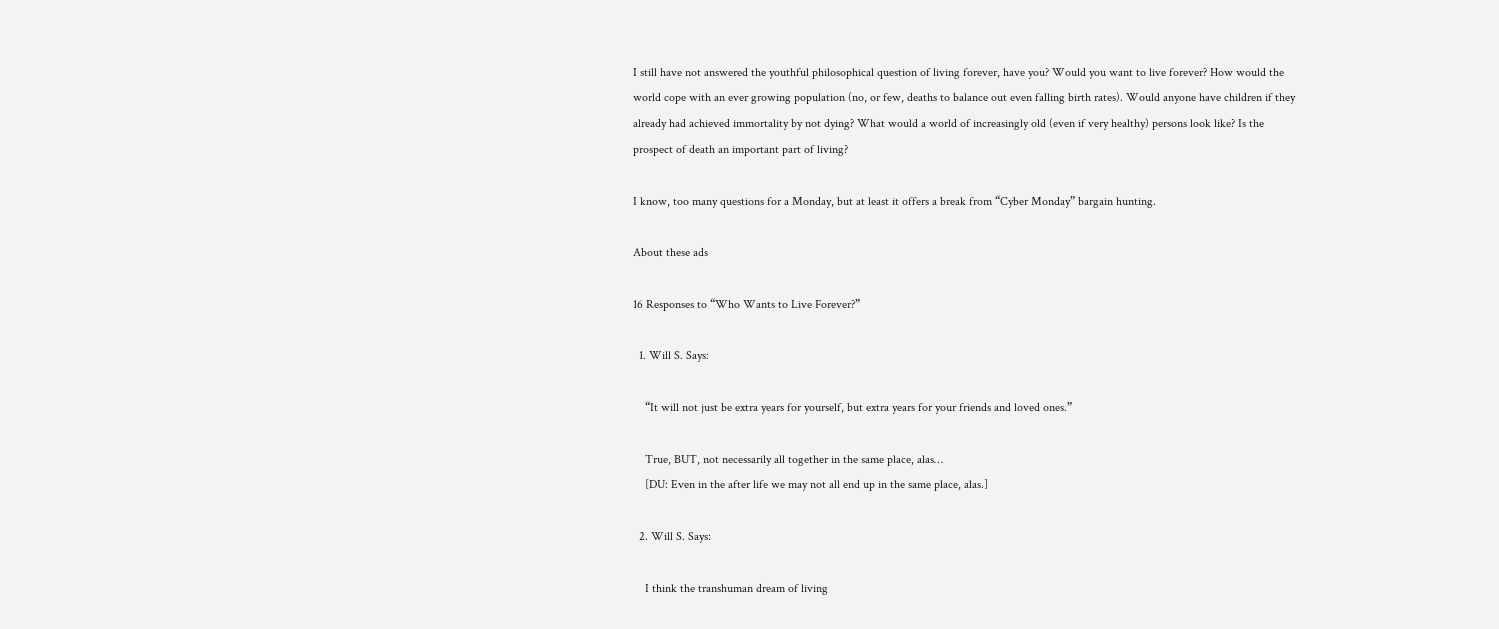I still have not answered the youthful philosophical question of living forever, have you? Would you want to live forever? How would the world cope with an ever growing population (no, or few, deaths to balance out even falling birth rates). Would anyone have children if they already had achieved immortality by not dying? What would a world of increasingly old (even if very healthy) persons look like? Is the prospect of death an important part of living?

I know, too many questions for a Monday, but at least it offers a break from “Cyber Monday” bargain hunting.

About these ads

16 Responses to “Who Wants to Live Forever?”

  1. Will S. Says:

    “It will not just be extra years for yourself, but extra years for your friends and loved ones.”

    True, BUT, not necessarily all together in the same place, alas…
    [DU: Even in the after life we may not all end up in the same place, alas.]

  2. Will S. Says:

    I think the transhuman dream of living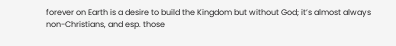forever on Earth is a desire to build the Kingdom but without God; it’s almost always non-Christians, and esp. those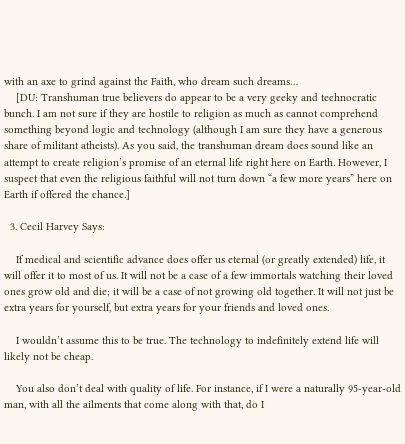with an axe to grind against the Faith, who dream such dreams…
    [DU: Transhuman true believers do appear to be a very geeky and technocratic bunch. I am not sure if they are hostile to religion as much as cannot comprehend something beyond logic and technology (although I am sure they have a generous share of militant atheists). As you said, the transhuman dream does sound like an attempt to create religion’s promise of an eternal life right here on Earth. However, I suspect that even the religious faithful will not turn down “a few more years” here on Earth if offered the chance.]

  3. Cecil Harvey Says:

    If medical and scientific advance does offer us eternal (or greatly extended) life, it will offer it to most of us. It will not be a case of a few immortals watching their loved ones grow old and die; it will be a case of not growing old together. It will not just be extra years for yourself, but extra years for your friends and loved ones.

    I wouldn’t assume this to be true. The technology to indefinitely extend life will likely not be cheap.

    You also don’t deal with quality of life. For instance, if I were a naturally 95-year-old man, with all the ailments that come along with that, do I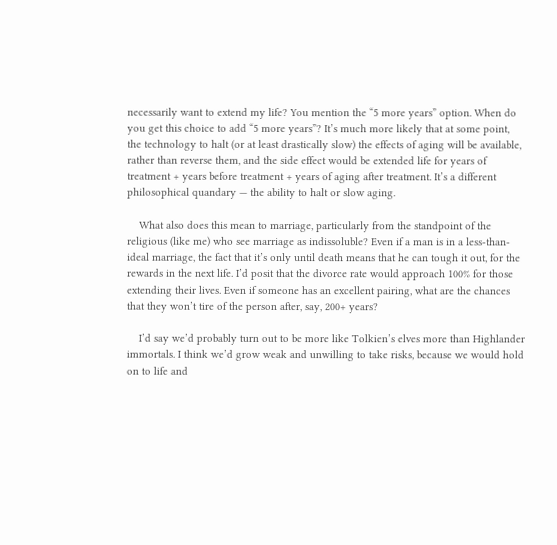necessarily want to extend my life? You mention the “5 more years” option. When do you get this choice to add “5 more years”? It’s much more likely that at some point, the technology to halt (or at least drastically slow) the effects of aging will be available, rather than reverse them, and the side effect would be extended life for years of treatment + years before treatment + years of aging after treatment. It’s a different philosophical quandary — the ability to halt or slow aging.

    What also does this mean to marriage, particularly from the standpoint of the religious (like me) who see marriage as indissoluble? Even if a man is in a less-than-ideal marriage, the fact that it’s only until death means that he can tough it out, for the rewards in the next life. I’d posit that the divorce rate would approach 100% for those extending their lives. Even if someone has an excellent pairing, what are the chances that they won’t tire of the person after, say, 200+ years?

    I’d say we’d probably turn out to be more like Tolkien’s elves more than Highlander immortals. I think we’d grow weak and unwilling to take risks, because we would hold on to life and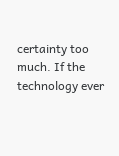certainty too much. If the technology ever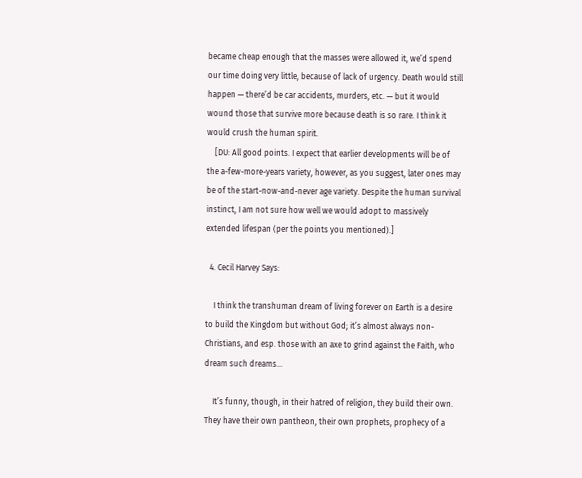became cheap enough that the masses were allowed it, we’d spend our time doing very little, because of lack of urgency. Death would still happen — there’d be car accidents, murders, etc. — but it would wound those that survive more because death is so rare. I think it would crush the human spirit.
    [DU: All good points. I expect that earlier developments will be of the a-few-more-years variety, however, as you suggest, later ones may be of the start-now-and-never age variety. Despite the human survival instinct, I am not sure how well we would adopt to massively extended lifespan (per the points you mentioned).]

  4. Cecil Harvey Says:

    I think the transhuman dream of living forever on Earth is a desire to build the Kingdom but without God; it’s almost always non-Christians, and esp. those with an axe to grind against the Faith, who dream such dreams…

    It’s funny, though, in their hatred of religion, they build their own. They have their own pantheon, their own prophets, prophecy of a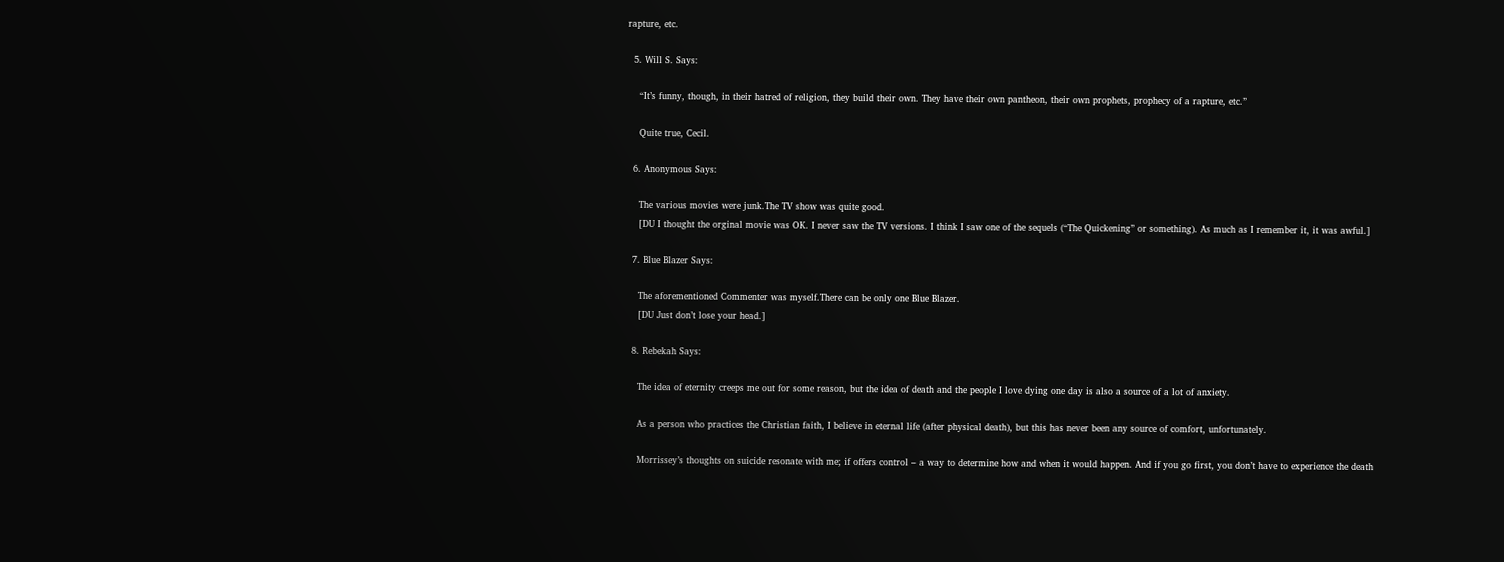rapture, etc.

  5. Will S. Says:

    “It’s funny, though, in their hatred of religion, they build their own. They have their own pantheon, their own prophets, prophecy of a rapture, etc.”

    Quite true, Cecil.

  6. Anonymous Says:

    The various movies were junk.The TV show was quite good.
    [DU I thought the orginal movie was OK. I never saw the TV versions. I think I saw one of the sequels (“The Quickening” or something). As much as I remember it, it was awful.]

  7. Blue Blazer Says:

    The aforementioned Commenter was myself.There can be only one Blue Blazer.
    [DU Just don’t lose your head.]

  8. Rebekah Says:

    The idea of eternity creeps me out for some reason, but the idea of death and the people I love dying one day is also a source of a lot of anxiety.

    As a person who practices the Christian faith, I believe in eternal life (after physical death), but this has never been any source of comfort, unfortunately.

    Morrissey’s thoughts on suicide resonate with me; if offers control – a way to determine how and when it would happen. And if you go first, you don’t have to experience the death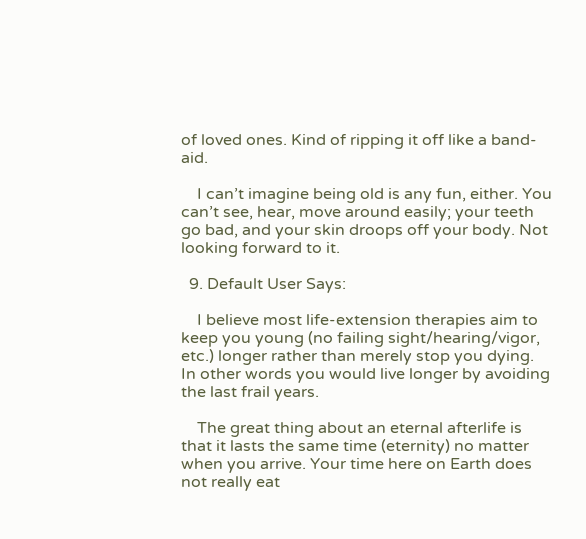of loved ones. Kind of ripping it off like a band-aid.

    I can’t imagine being old is any fun, either. You can’t see, hear, move around easily; your teeth go bad, and your skin droops off your body. Not looking forward to it.

  9. Default User Says:

    I believe most life-extension therapies aim to keep you young (no failing sight/hearing/vigor, etc.) longer rather than merely stop you dying. In other words you would live longer by avoiding the last frail years.

    The great thing about an eternal afterlife is that it lasts the same time (eternity) no matter when you arrive. Your time here on Earth does not really eat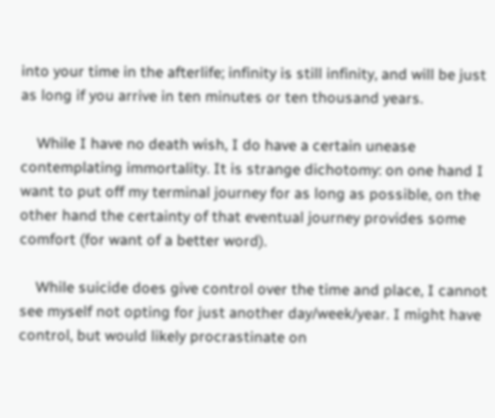into your time in the afterlife; infinity is still infinity, and will be just as long if you arrive in ten minutes or ten thousand years.

    While I have no death wish, I do have a certain unease contemplating immortality. It is strange dichotomy: on one hand I want to put off my terminal journey for as long as possible, on the other hand the certainty of that eventual journey provides some comfort (for want of a better word).

    While suicide does give control over the time and place, I cannot see myself not opting for just another day/week/year. I might have control, but would likely procrastinate on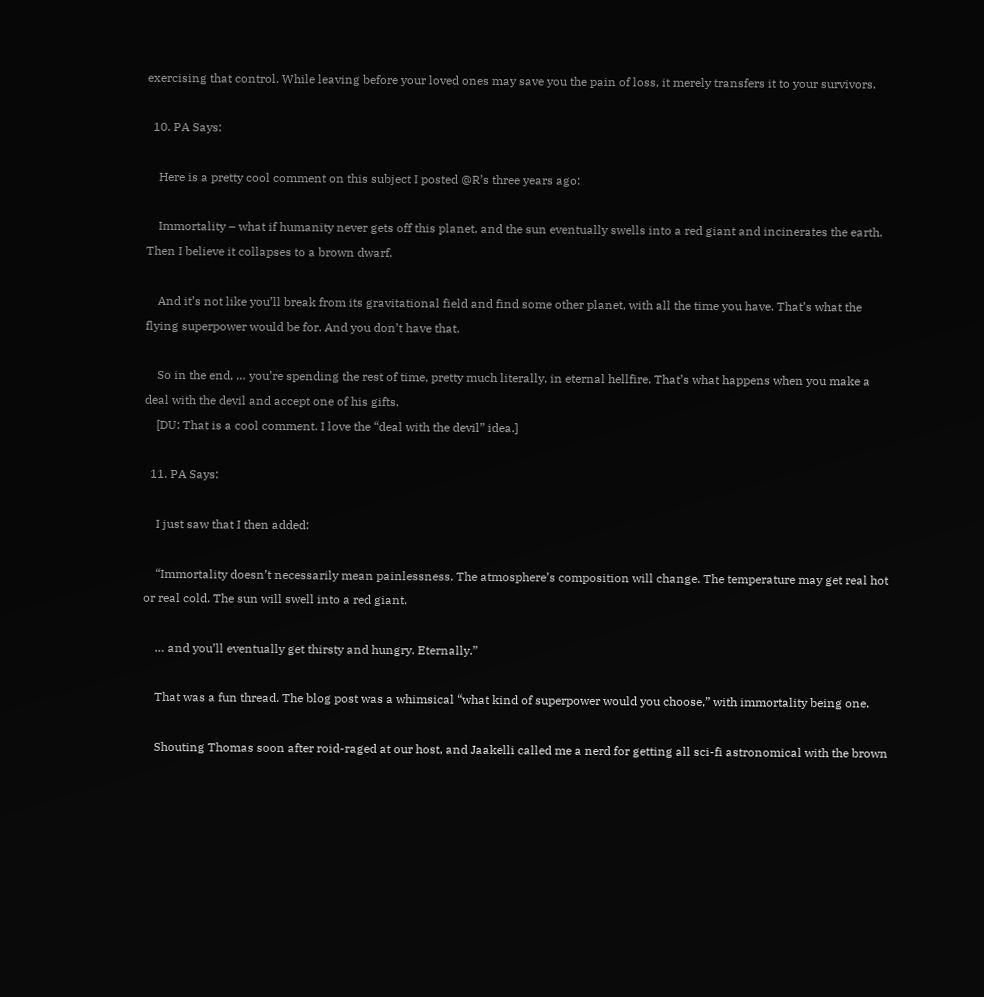exercising that control. While leaving before your loved ones may save you the pain of loss, it merely transfers it to your survivors.

  10. PA Says:

    Here is a pretty cool comment on this subject I posted @R’s three years ago:

    Immortality – what if humanity never gets off this planet, and the sun eventually swells into a red giant and incinerates the earth. Then I believe it collapses to a brown dwarf.

    And it’s not like you’ll break from its gravitational field and find some other planet, with all the time you have. That’s what the flying superpower would be for. And you don’t have that.

    So in the end, … you’re spending the rest of time, pretty much literally, in eternal hellfire. That’s what happens when you make a deal with the devil and accept one of his gifts.
    [DU: That is a cool comment. I love the “deal with the devil” idea.]

  11. PA Says:

    I just saw that I then added:

    “Immortality doesn’t necessarily mean painlessness. The atmosphere’s composition will change. The temperature may get real hot or real cold. The sun will swell into a red giant.

    … and you’ll eventually get thirsty and hungry. Eternally.”

    That was a fun thread. The blog post was a whimsical “what kind of superpower would you choose,” with immortality being one.

    Shouting Thomas soon after roid-raged at our host, and Jaakelli called me a nerd for getting all sci-fi astronomical with the brown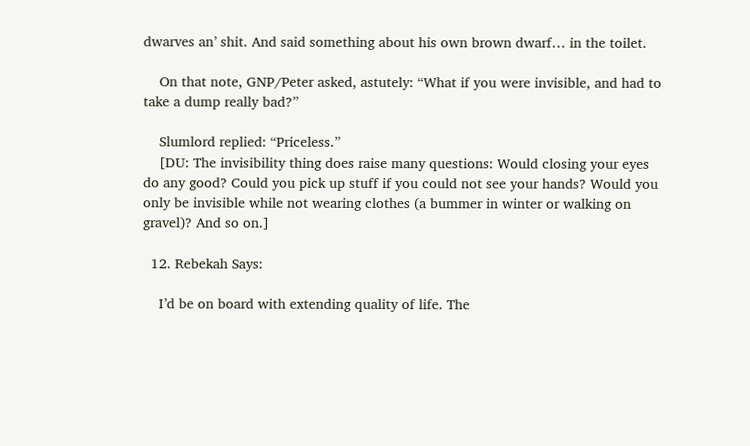dwarves an’ shit. And said something about his own brown dwarf… in the toilet.

    On that note, GNP/Peter asked, astutely: “What if you were invisible, and had to take a dump really bad?”

    Slumlord replied: “Priceless.”
    [DU: The invisibility thing does raise many questions: Would closing your eyes do any good? Could you pick up stuff if you could not see your hands? Would you only be invisible while not wearing clothes (a bummer in winter or walking on gravel)? And so on.]

  12. Rebekah Says:

    I’d be on board with extending quality of life. The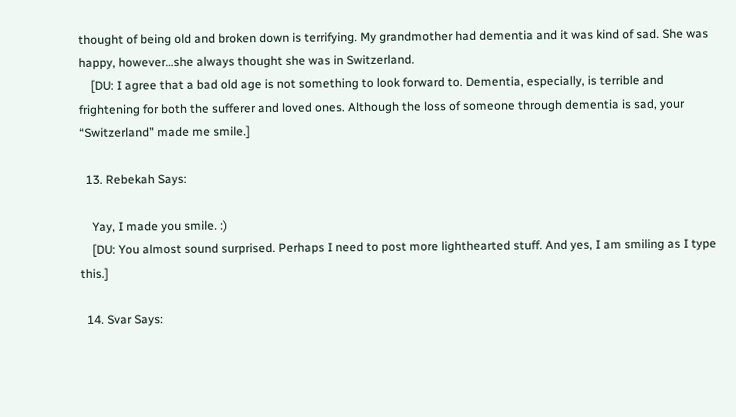thought of being old and broken down is terrifying. My grandmother had dementia and it was kind of sad. She was happy, however…she always thought she was in Switzerland.
    [DU: I agree that a bad old age is not something to look forward to. Dementia, especially, is terrible and frightening for both the sufferer and loved ones. Although the loss of someone through dementia is sad, your “Switzerland” made me smile.]

  13. Rebekah Says:

    Yay, I made you smile. :)
    [DU: You almost sound surprised. Perhaps I need to post more lighthearted stuff. And yes, I am smiling as I type this.]

  14. Svar Says: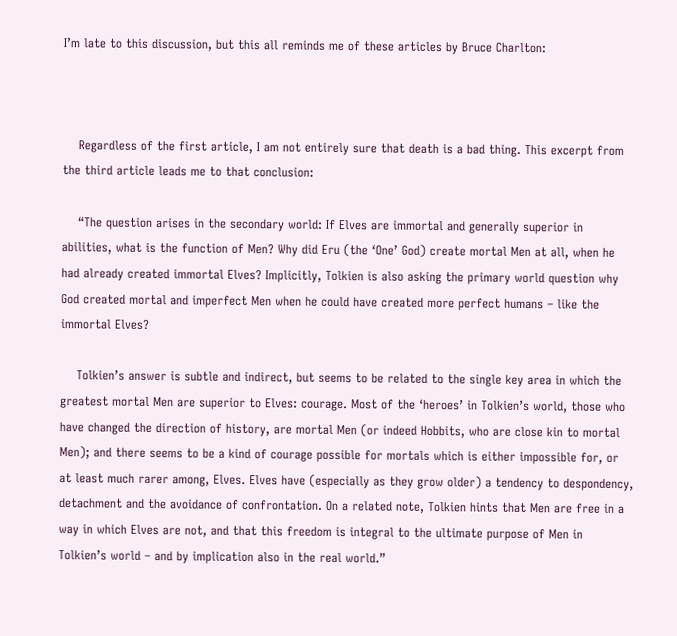I’m late to this discussion, but this all reminds me of these articles by Bruce Charlton:



    Regardless of the first article, I am not entirely sure that death is a bad thing. This excerpt from the third article leads me to that conclusion:

    “The question arises in the secondary world: If Elves are immortal and generally superior in abilities, what is the function of Men? Why did Eru (the ‘One’ God) create mortal Men at all, when he had already created immortal Elves? Implicitly, Tolkien is also asking the primary world question why God created mortal and imperfect Men when he could have created more perfect humans – like the immortal Elves?

    Tolkien’s answer is subtle and indirect, but seems to be related to the single key area in which the greatest mortal Men are superior to Elves: courage. Most of the ‘heroes’ in Tolkien’s world, those who have changed the direction of history, are mortal Men (or indeed Hobbits, who are close kin to mortal Men); and there seems to be a kind of courage possible for mortals which is either impossible for, or at least much rarer among, Elves. Elves have (especially as they grow older) a tendency to despondency, detachment and the avoidance of confrontation. On a related note, Tolkien hints that Men are free in a way in which Elves are not, and that this freedom is integral to the ultimate purpose of Men in Tolkien’s world – and by implication also in the real world.”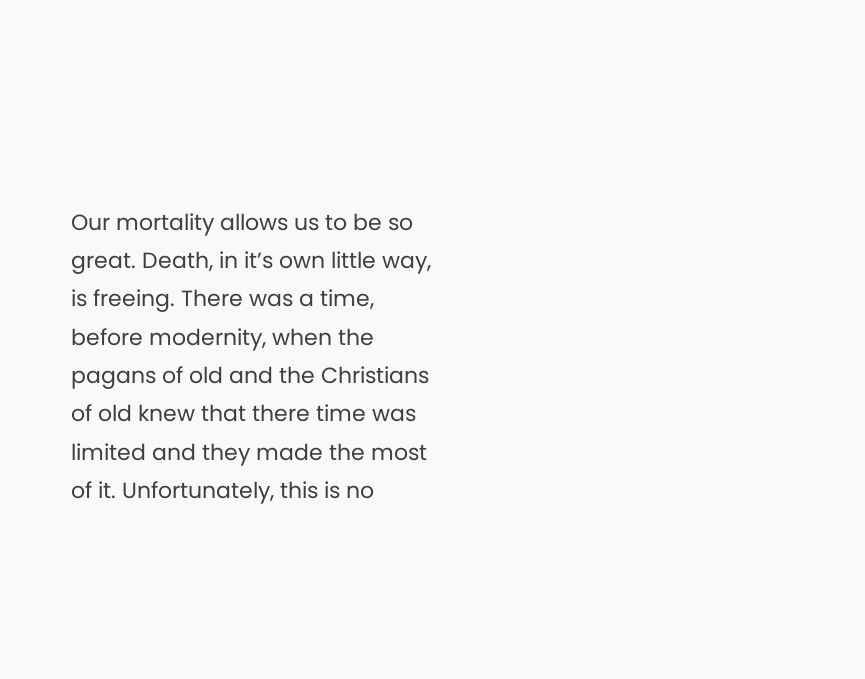Our mortality allows us to be so great. Death, in it’s own little way, is freeing. There was a time, before modernity, when the pagans of old and the Christians of old knew that there time was limited and they made the most of it. Unfortunately, this is no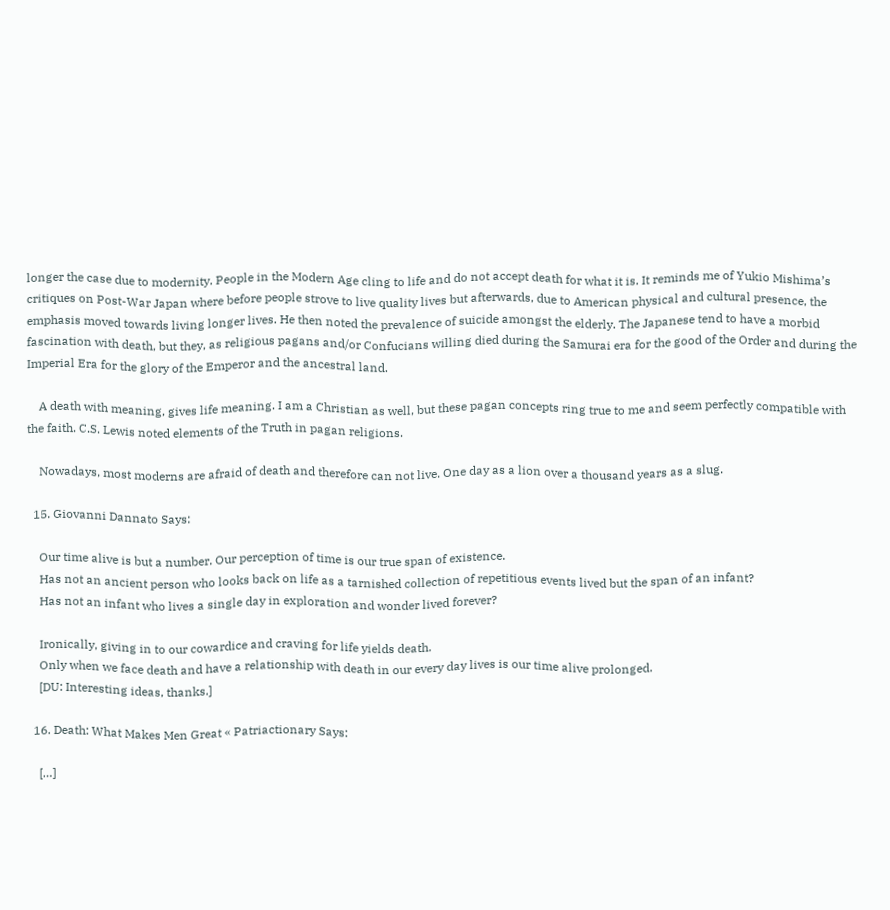longer the case due to modernity. People in the Modern Age cling to life and do not accept death for what it is. It reminds me of Yukio Mishima’s critiques on Post-War Japan where before people strove to live quality lives but afterwards, due to American physical and cultural presence, the emphasis moved towards living longer lives. He then noted the prevalence of suicide amongst the elderly. The Japanese tend to have a morbid fascination with death, but they, as religious pagans and/or Confucians willing died during the Samurai era for the good of the Order and during the Imperial Era for the glory of the Emperor and the ancestral land.

    A death with meaning, gives life meaning. I am a Christian as well, but these pagan concepts ring true to me and seem perfectly compatible with the faith. C.S. Lewis noted elements of the Truth in pagan religions.

    Nowadays, most moderns are afraid of death and therefore can not live. One day as a lion over a thousand years as a slug.

  15. Giovanni Dannato Says:

    Our time alive is but a number. Our perception of time is our true span of existence.
    Has not an ancient person who looks back on life as a tarnished collection of repetitious events lived but the span of an infant?
    Has not an infant who lives a single day in exploration and wonder lived forever?

    Ironically, giving in to our cowardice and craving for life yields death.
    Only when we face death and have a relationship with death in our every day lives is our time alive prolonged.
    [DU: Interesting ideas, thanks.]

  16. Death: What Makes Men Great « Patriactionary Says:

    […]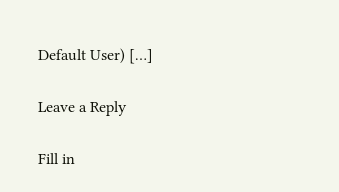Default User) […]

Leave a Reply

Fill in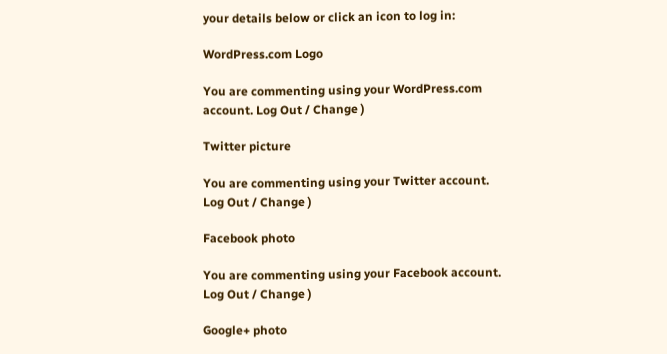your details below or click an icon to log in:

WordPress.com Logo

You are commenting using your WordPress.com account. Log Out / Change )

Twitter picture

You are commenting using your Twitter account. Log Out / Change )

Facebook photo

You are commenting using your Facebook account. Log Out / Change )

Google+ photo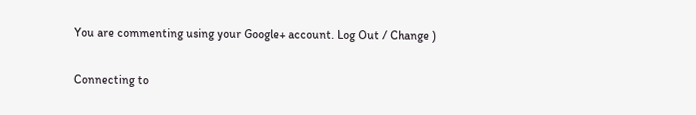You are commenting using your Google+ account. Log Out / Change )

Connecting to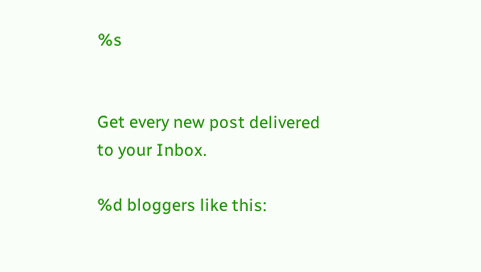%s


Get every new post delivered to your Inbox.

%d bloggers like this: